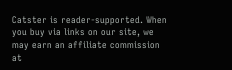Catster is reader-supported. When you buy via links on our site, we may earn an affiliate commission at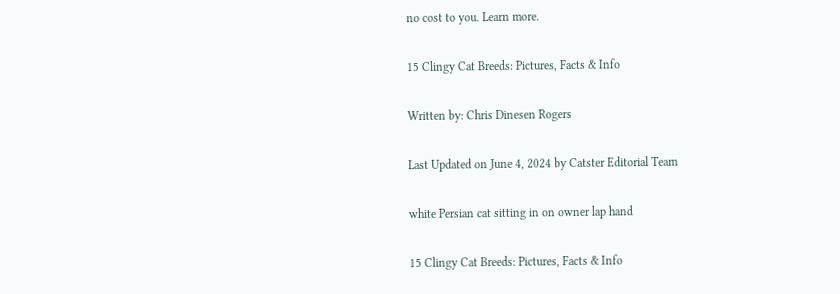no cost to you. Learn more.

15 Clingy Cat Breeds: Pictures, Facts & Info

Written by: Chris Dinesen Rogers

Last Updated on June 4, 2024 by Catster Editorial Team

white Persian cat sitting in on owner lap hand

15 Clingy Cat Breeds: Pictures, Facts & Info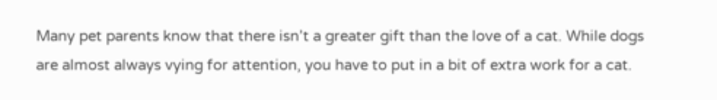Many pet parents know that there isn’t a greater gift than the love of a cat. While dogs are almost always vying for attention, you have to put in a bit of extra work for a cat.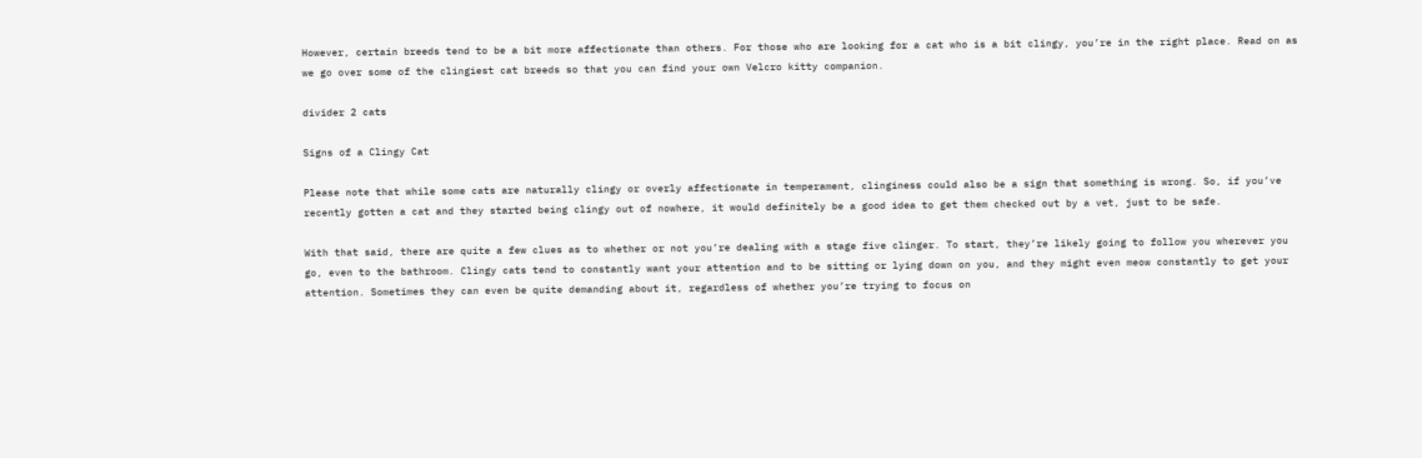However, certain breeds tend to be a bit more affectionate than others. For those who are looking for a cat who is a bit clingy, you’re in the right place. Read on as we go over some of the clingiest cat breeds so that you can find your own Velcro kitty companion.

divider 2 cats

Signs of a Clingy Cat

Please note that while some cats are naturally clingy or overly affectionate in temperament, clinginess could also be a sign that something is wrong. So, if you’ve recently gotten a cat and they started being clingy out of nowhere, it would definitely be a good idea to get them checked out by a vet, just to be safe.

With that said, there are quite a few clues as to whether or not you’re dealing with a stage five clinger. To start, they’re likely going to follow you wherever you go, even to the bathroom. Clingy cats tend to constantly want your attention and to be sitting or lying down on you, and they might even meow constantly to get your attention. Sometimes they can even be quite demanding about it, regardless of whether you’re trying to focus on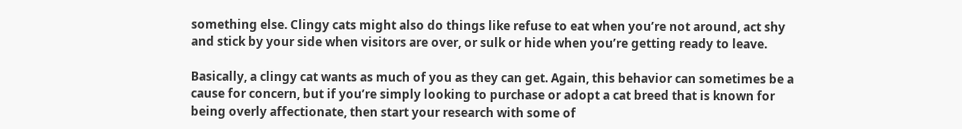something else. Clingy cats might also do things like refuse to eat when you’re not around, act shy and stick by your side when visitors are over, or sulk or hide when you’re getting ready to leave.

Basically, a clingy cat wants as much of you as they can get. Again, this behavior can sometimes be a cause for concern, but if you’re simply looking to purchase or adopt a cat breed that is known for being overly affectionate, then start your research with some of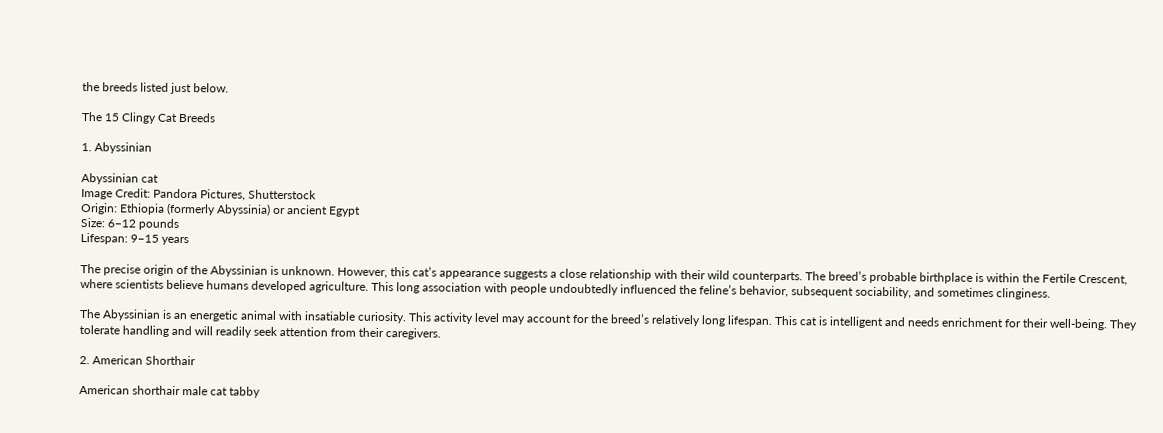the breeds listed just below.

The 15 Clingy Cat Breeds

1. Abyssinian

Abyssinian cat
Image Credit: Pandora Pictures, Shutterstock
Origin: Ethiopia (formerly Abyssinia) or ancient Egypt
Size: 6–12 pounds
Lifespan: 9–15 years

The precise origin of the Abyssinian is unknown. However, this cat’s appearance suggests a close relationship with their wild counterparts. The breed’s probable birthplace is within the Fertile Crescent, where scientists believe humans developed agriculture. This long association with people undoubtedly influenced the feline’s behavior, subsequent sociability, and sometimes clinginess.

The Abyssinian is an energetic animal with insatiable curiosity. This activity level may account for the breed’s relatively long lifespan. This cat is intelligent and needs enrichment for their well-being. They tolerate handling and will readily seek attention from their caregivers.

2. American Shorthair

American shorthair male cat tabby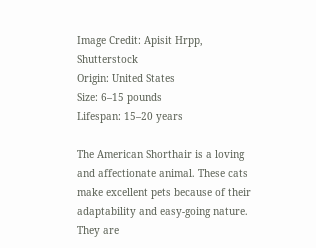Image Credit: Apisit Hrpp, Shutterstock
Origin: United States
Size: 6–15 pounds
Lifespan: 15–20 years

The American Shorthair is a loving and affectionate animal. These cats make excellent pets because of their adaptability and easy-going nature. They are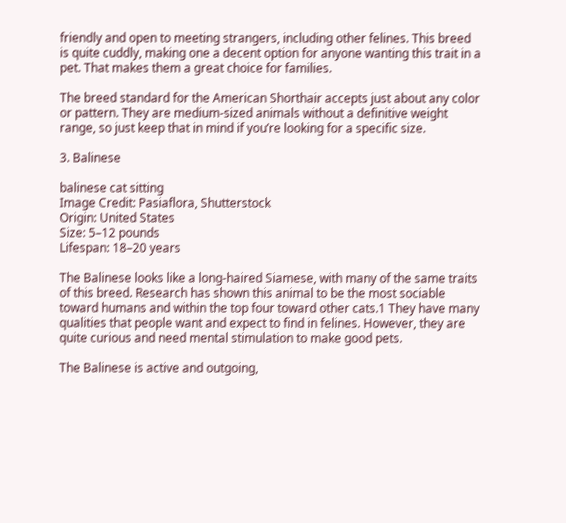friendly and open to meeting strangers, including other felines. This breed is quite cuddly, making one a decent option for anyone wanting this trait in a pet. That makes them a great choice for families.

The breed standard for the American Shorthair accepts just about any color or pattern. They are medium-sized animals without a definitive weight range, so just keep that in mind if you’re looking for a specific size.

3. Balinese

balinese cat sitting
Image Credit: Pasiaflora, Shutterstock
Origin: United States
Size: 5–12 pounds
Lifespan: 18–20 years

The Balinese looks like a long-haired Siamese, with many of the same traits of this breed. Research has shown this animal to be the most sociable toward humans and within the top four toward other cats.1 They have many qualities that people want and expect to find in felines. However, they are quite curious and need mental stimulation to make good pets.

The Balinese is active and outgoing,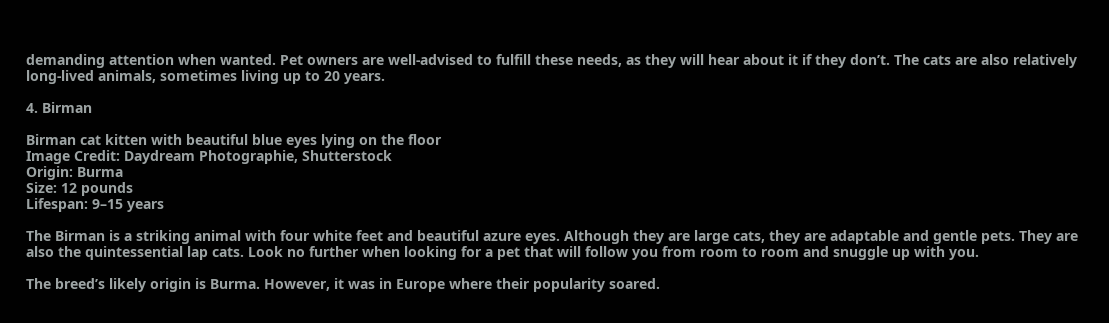demanding attention when wanted. Pet owners are well-advised to fulfill these needs, as they will hear about it if they don’t. The cats are also relatively long-lived animals, sometimes living up to 20 years.

4. Birman

Birman cat kitten with beautiful blue eyes lying on the floor
Image Credit: Daydream Photographie, Shutterstock
Origin: Burma
Size: 12 pounds
Lifespan: 9–15 years

The Birman is a striking animal with four white feet and beautiful azure eyes. Although they are large cats, they are adaptable and gentle pets. They are also the quintessential lap cats. Look no further when looking for a pet that will follow you from room to room and snuggle up with you.

The breed’s likely origin is Burma. However, it was in Europe where their popularity soared.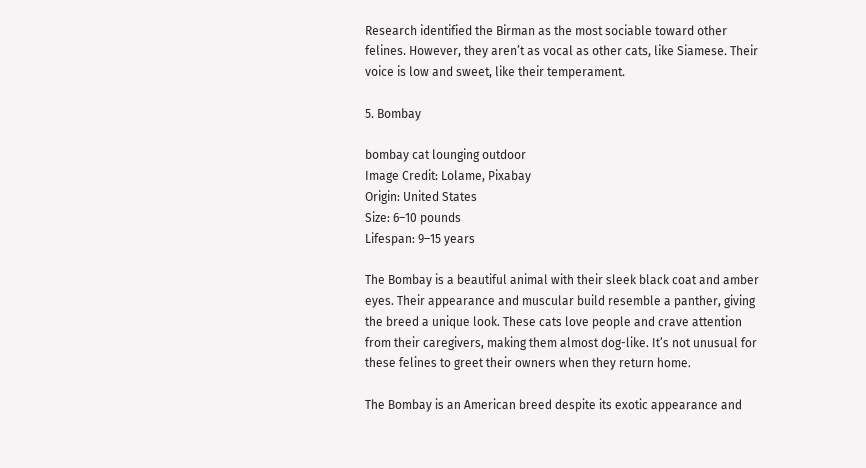Research identified the Birman as the most sociable toward other felines. However, they aren’t as vocal as other cats, like Siamese. Their voice is low and sweet, like their temperament.

5. Bombay

bombay cat lounging outdoor
Image Credit: Lolame, Pixabay
Origin: United States
Size: 6–10 pounds
Lifespan: 9–15 years

The Bombay is a beautiful animal with their sleek black coat and amber eyes. Their appearance and muscular build resemble a panther, giving the breed a unique look. These cats love people and crave attention from their caregivers, making them almost dog-like. It’s not unusual for these felines to greet their owners when they return home.

The Bombay is an American breed despite its exotic appearance and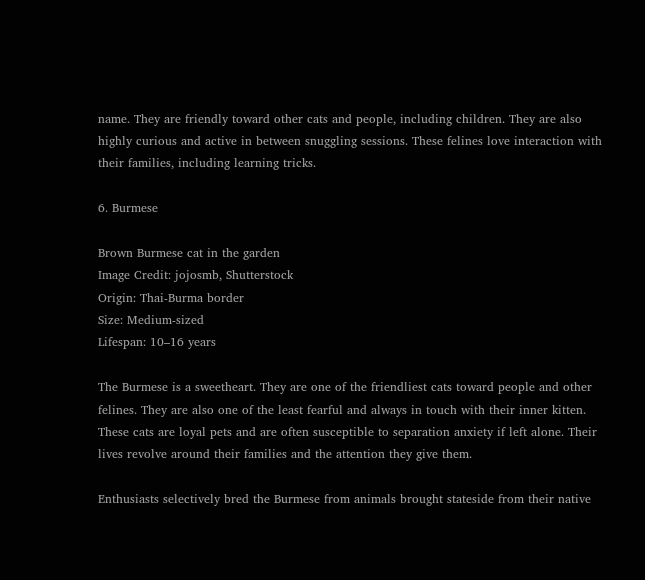name. They are friendly toward other cats and people, including children. They are also highly curious and active in between snuggling sessions. These felines love interaction with their families, including learning tricks.

6. Burmese

Brown Burmese cat in the garden
Image Credit: jojosmb, Shutterstock
Origin: Thai-Burma border
Size: Medium-sized
Lifespan: 10–16 years

The Burmese is a sweetheart. They are one of the friendliest cats toward people and other felines. They are also one of the least fearful and always in touch with their inner kitten. These cats are loyal pets and are often susceptible to separation anxiety if left alone. Their lives revolve around their families and the attention they give them.

Enthusiasts selectively bred the Burmese from animals brought stateside from their native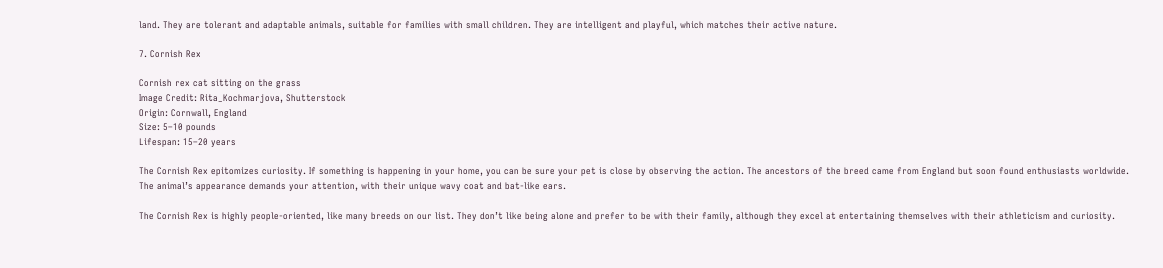land. They are tolerant and adaptable animals, suitable for families with small children. They are intelligent and playful, which matches their active nature.

7. Cornish Rex

Cornish rex cat sitting on the grass
Image Credit: Rita_Kochmarjova, Shutterstock
Origin: Cornwall, England
Size: 5–10 pounds
Lifespan: 15–20 years

The Cornish Rex epitomizes curiosity. If something is happening in your home, you can be sure your pet is close by observing the action. The ancestors of the breed came from England but soon found enthusiasts worldwide. The animal’s appearance demands your attention, with their unique wavy coat and bat-like ears.

The Cornish Rex is highly people-oriented, like many breeds on our list. They don’t like being alone and prefer to be with their family, although they excel at entertaining themselves with their athleticism and curiosity.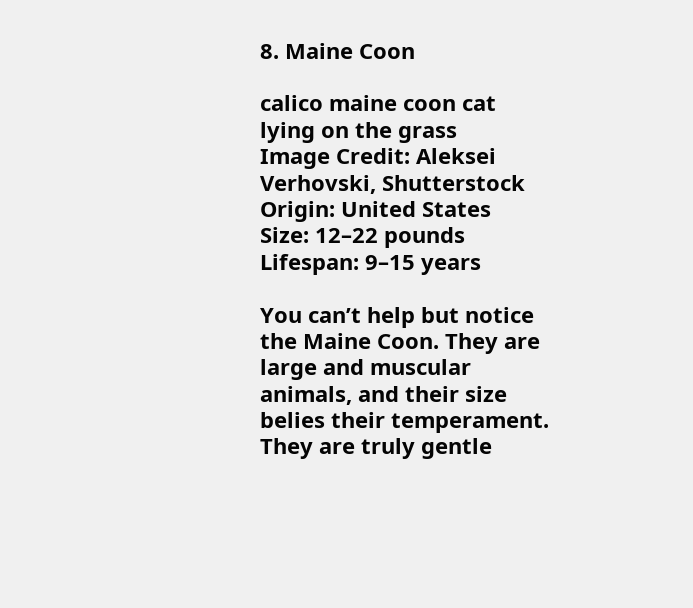8. Maine Coon

calico maine coon cat lying on the grass
Image Credit: Aleksei Verhovski, Shutterstock
Origin: United States
Size: 12–22 pounds
Lifespan: 9–15 years

You can’t help but notice the Maine Coon. They are large and muscular animals, and their size belies their temperament. They are truly gentle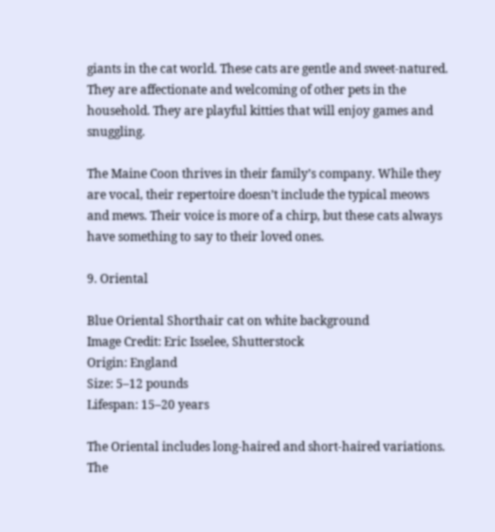giants in the cat world. These cats are gentle and sweet-natured. They are affectionate and welcoming of other pets in the household. They are playful kitties that will enjoy games and snuggling.

The Maine Coon thrives in their family’s company. While they are vocal, their repertoire doesn’t include the typical meows and mews. Their voice is more of a chirp, but these cats always have something to say to their loved ones.

9. Oriental

Blue Oriental Shorthair cat on white background
Image Credit: Eric Isselee, Shutterstock
Origin: England
Size: 5–12 pounds
Lifespan: 15–20 years

The Oriental includes long-haired and short-haired variations. The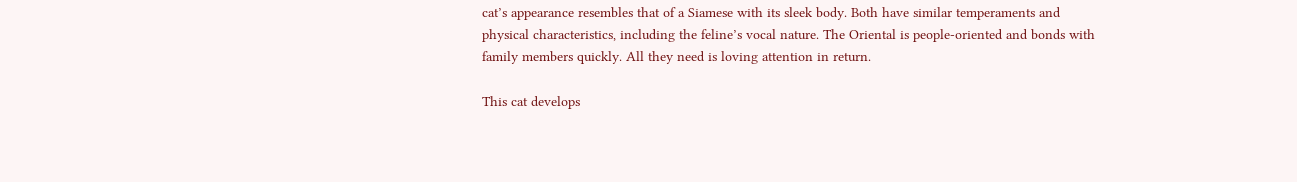cat’s appearance resembles that of a Siamese with its sleek body. Both have similar temperaments and physical characteristics, including the feline’s vocal nature. The Oriental is people-oriented and bonds with family members quickly. All they need is loving attention in return.

This cat develops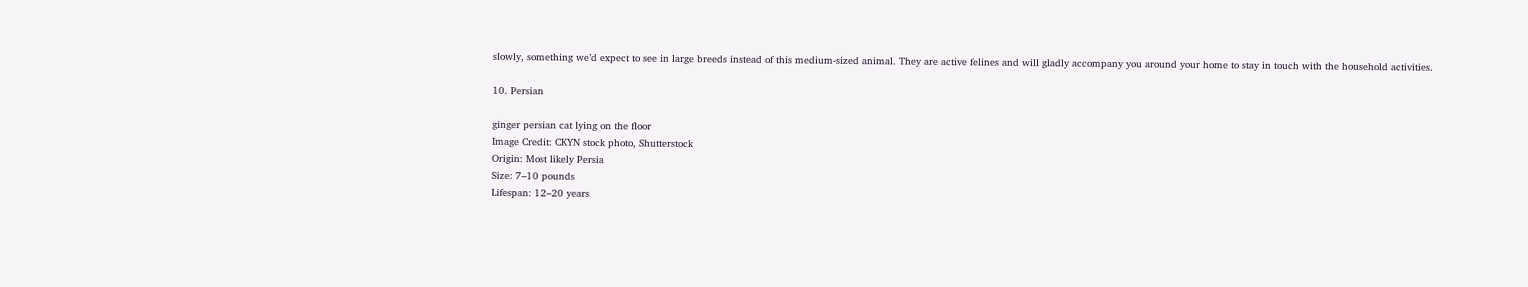slowly, something we’d expect to see in large breeds instead of this medium-sized animal. They are active felines and will gladly accompany you around your home to stay in touch with the household activities.

10. Persian

ginger persian cat lying on the floor
Image Credit: CKYN stock photo, Shutterstock
Origin: Most likely Persia
Size: 7–10 pounds
Lifespan: 12–20 years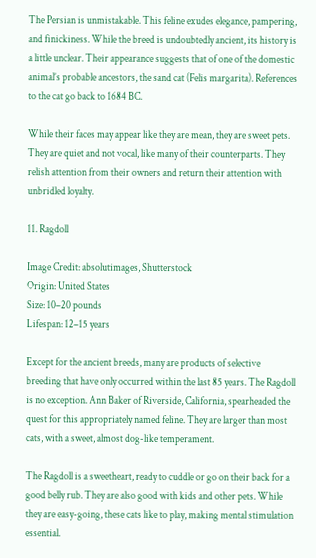The Persian is unmistakable. This feline exudes elegance, pampering, and finickiness. While the breed is undoubtedly ancient, its history is a little unclear. Their appearance suggests that of one of the domestic animal’s probable ancestors, the sand cat (Felis margarita). References to the cat go back to 1684 BC.

While their faces may appear like they are mean, they are sweet pets. They are quiet and not vocal, like many of their counterparts. They relish attention from their owners and return their attention with unbridled loyalty.

11. Ragdoll

Image Credit: absolutimages, Shutterstock
Origin: United States
Size: 10–20 pounds
Lifespan: 12–15 years

Except for the ancient breeds, many are products of selective breeding that have only occurred within the last 85 years. The Ragdoll is no exception. Ann Baker of Riverside, California, spearheaded the quest for this appropriately named feline. They are larger than most cats, with a sweet, almost dog-like temperament.

The Ragdoll is a sweetheart, ready to cuddle or go on their back for a good belly rub. They are also good with kids and other pets. While they are easy-going, these cats like to play, making mental stimulation essential.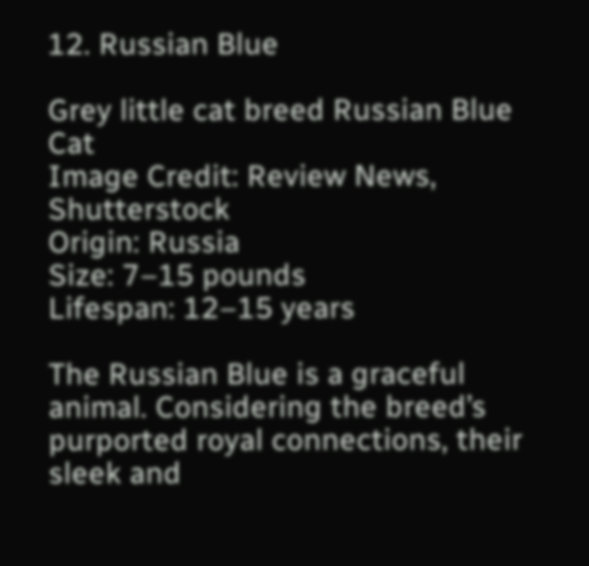12. Russian Blue

Grey little cat breed Russian Blue Cat
Image Credit: Review News, Shutterstock
Origin: Russia
Size: 7–15 pounds
Lifespan: 12–15 years

The Russian Blue is a graceful animal. Considering the breed’s purported royal connections, their sleek and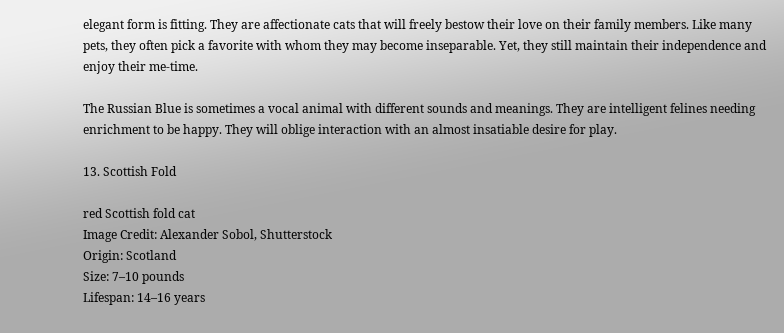elegant form is fitting. They are affectionate cats that will freely bestow their love on their family members. Like many pets, they often pick a favorite with whom they may become inseparable. Yet, they still maintain their independence and enjoy their me-time.

The Russian Blue is sometimes a vocal animal with different sounds and meanings. They are intelligent felines needing enrichment to be happy. They will oblige interaction with an almost insatiable desire for play.

13. Scottish Fold

red Scottish fold cat
Image Credit: Alexander Sobol, Shutterstock
Origin: Scotland
Size: 7–10 pounds
Lifespan: 14–16 years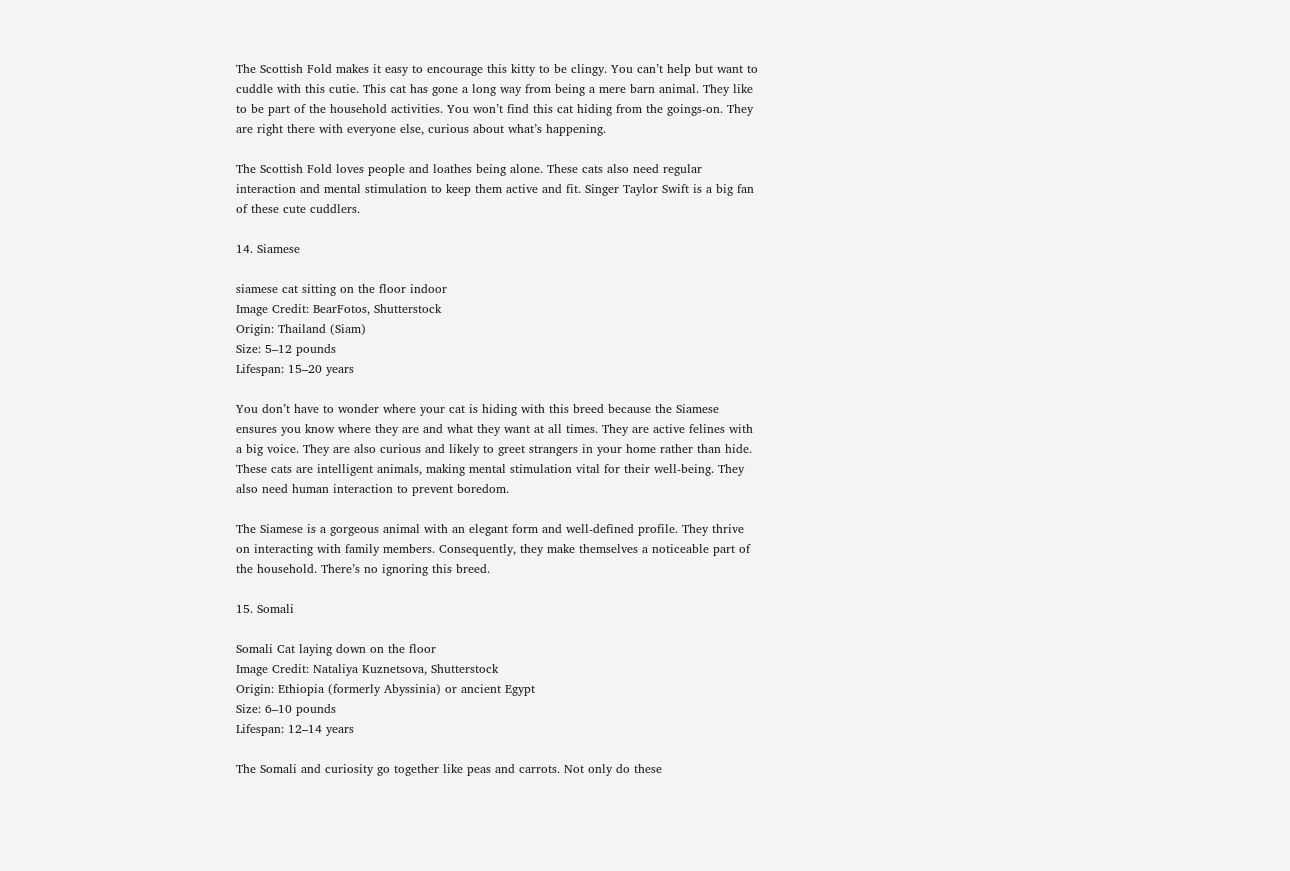The Scottish Fold makes it easy to encourage this kitty to be clingy. You can’t help but want to cuddle with this cutie. This cat has gone a long way from being a mere barn animal. They like to be part of the household activities. You won’t find this cat hiding from the goings-on. They are right there with everyone else, curious about what’s happening.

The Scottish Fold loves people and loathes being alone. These cats also need regular interaction and mental stimulation to keep them active and fit. Singer Taylor Swift is a big fan of these cute cuddlers.

14. Siamese

siamese cat sitting on the floor indoor
Image Credit: BearFotos, Shutterstock
Origin: Thailand (Siam)
Size: 5–12 pounds
Lifespan: 15–20 years

You don’t have to wonder where your cat is hiding with this breed because the Siamese ensures you know where they are and what they want at all times. They are active felines with a big voice. They are also curious and likely to greet strangers in your home rather than hide. These cats are intelligent animals, making mental stimulation vital for their well-being. They also need human interaction to prevent boredom.

The Siamese is a gorgeous animal with an elegant form and well-defined profile. They thrive on interacting with family members. Consequently, they make themselves a noticeable part of the household. There’s no ignoring this breed.

15. Somali

Somali Cat laying down on the floor
Image Credit: Nataliya Kuznetsova, Shutterstock
Origin: Ethiopia (formerly Abyssinia) or ancient Egypt
Size: 6–10 pounds
Lifespan: 12–14 years

The Somali and curiosity go together like peas and carrots. Not only do these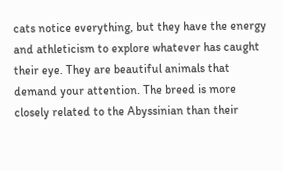cats notice everything, but they have the energy and athleticism to explore whatever has caught their eye. They are beautiful animals that demand your attention. The breed is more closely related to the Abyssinian than their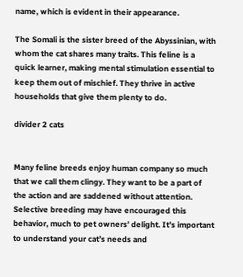name, which is evident in their appearance.

The Somali is the sister breed of the Abyssinian, with whom the cat shares many traits. This feline is a quick learner, making mental stimulation essential to keep them out of mischief. They thrive in active households that give them plenty to do.

divider 2 cats


Many feline breeds enjoy human company so much that we call them clingy. They want to be a part of the action and are saddened without attention. Selective breeding may have encouraged this behavior, much to pet owners’ delight. It’s important to understand your cat’s needs and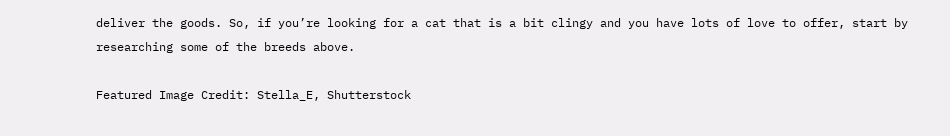deliver the goods. So, if you’re looking for a cat that is a bit clingy and you have lots of love to offer, start by researching some of the breeds above.

Featured Image Credit: Stella_E, Shutterstock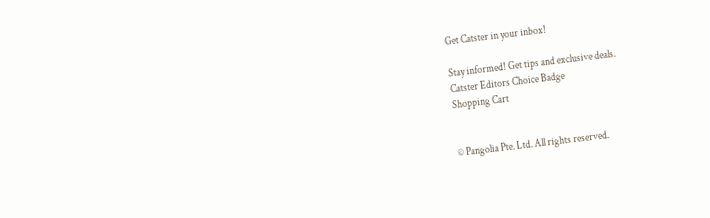Get Catster in your inbox!

Stay informed! Get tips and exclusive deals.
Catster Editors Choice Badge
Shopping Cart


© Pangolia Pte. Ltd. All rights reserved.